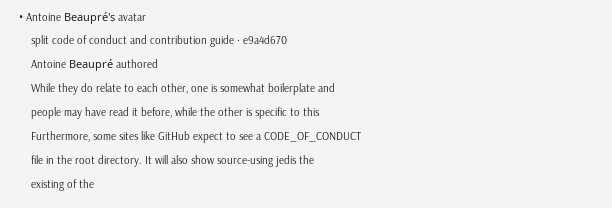• Antoine Beaupré's avatar
    split code of conduct and contribution guide · e9a4d670
    Antoine Beaupré authored
    While they do relate to each other, one is somewhat boilerplate and
    people may have read it before, while the other is specific to this
    Furthermore, some sites like GitHub expect to see a CODE_OF_CONDUCT
    file in the root directory. It will also show source-using jedis the
    existing of the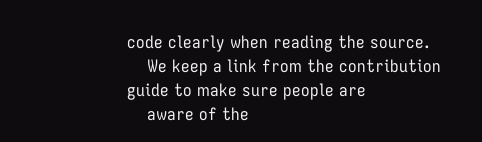code clearly when reading the source.
    We keep a link from the contribution guide to make sure people are
    aware of the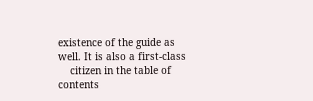existence of the guide as well. It is also a first-class
    citizen in the table of contents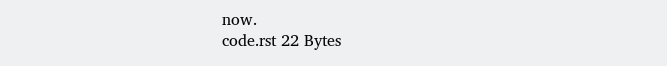now.
code.rst 22 Bytes